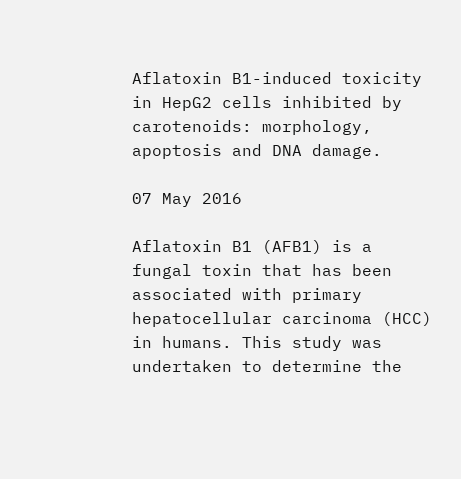Aflatoxin B1-induced toxicity in HepG2 cells inhibited by carotenoids: morphology, apoptosis and DNA damage.

07 May 2016

Aflatoxin B1 (AFB1) is a fungal toxin that has been associated with primary hepatocellular carcinoma (HCC) in humans. This study was undertaken to determine the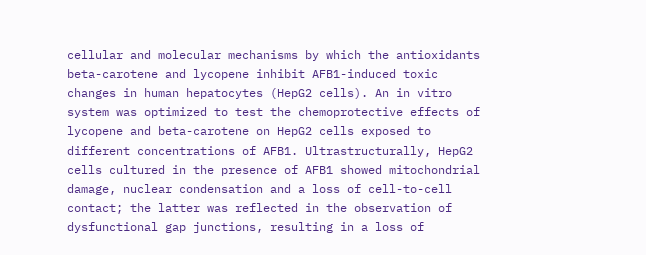cellular and molecular mechanisms by which the antioxidants beta-carotene and lycopene inhibit AFB1-induced toxic changes in human hepatocytes (HepG2 cells). An in vitro system was optimized to test the chemoprotective effects of lycopene and beta-carotene on HepG2 cells exposed to different concentrations of AFB1. Ultrastructurally, HepG2 cells cultured in the presence of AFB1 showed mitochondrial damage, nuclear condensation and a loss of cell-to-cell contact; the latter was reflected in the observation of dysfunctional gap junctions, resulting in a loss of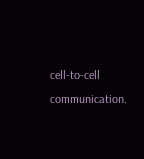cell-to-cell communication.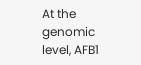At the genomic level, AFB1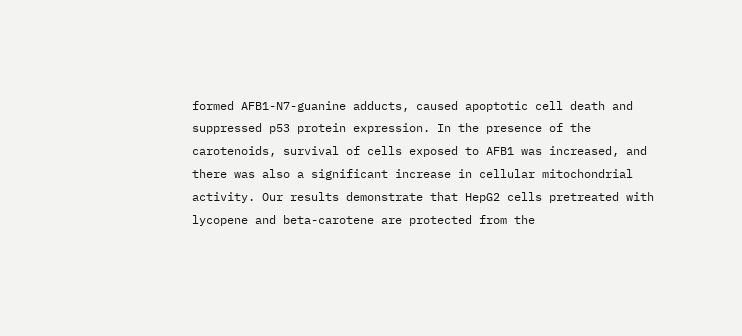formed AFB1-N7-guanine adducts, caused apoptotic cell death and suppressed p53 protein expression. In the presence of the carotenoids, survival of cells exposed to AFB1 was increased, and there was also a significant increase in cellular mitochondrial activity. Our results demonstrate that HepG2 cells pretreated with lycopene and beta-carotene are protected from the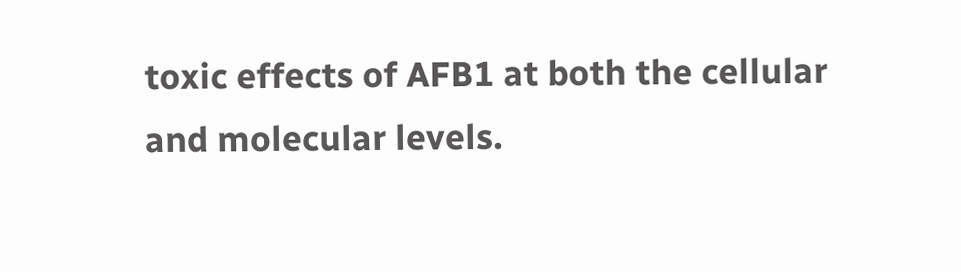toxic effects of AFB1 at both the cellular and molecular levels.